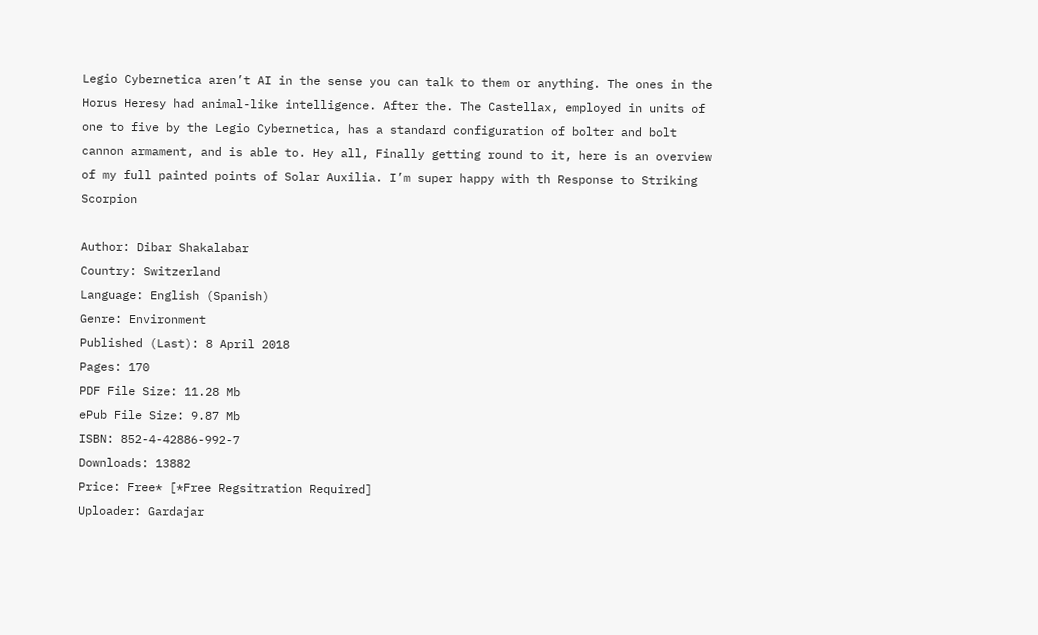Legio Cybernetica aren’t AI in the sense you can talk to them or anything. The ones in the Horus Heresy had animal-like intelligence. After the. The Castellax, employed in units of one to five by the Legio Cybernetica, has a standard configuration of bolter and bolt cannon armament, and is able to. Hey all, Finally getting round to it, here is an overview of my full painted points of Solar Auxilia. I’m super happy with th Response to Striking Scorpion

Author: Dibar Shakalabar
Country: Switzerland
Language: English (Spanish)
Genre: Environment
Published (Last): 8 April 2018
Pages: 170
PDF File Size: 11.28 Mb
ePub File Size: 9.87 Mb
ISBN: 852-4-42886-992-7
Downloads: 13882
Price: Free* [*Free Regsitration Required]
Uploader: Gardajar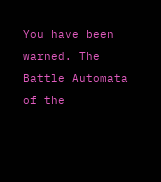You have been warned. The Battle Automata of the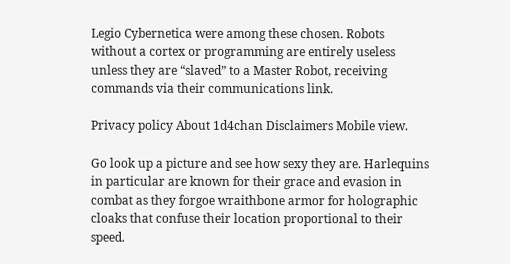Legio Cybernetica were among these chosen. Robots without a cortex or programming are entirely useless unless they are “slaved” to a Master Robot, receiving commands via their communications link.

Privacy policy About 1d4chan Disclaimers Mobile view.

Go look up a picture and see how sexy they are. Harlequins in particular are known for their grace and evasion in combat as they forgoe wraithbone armor for holographic cloaks that confuse their location proportional to their speed.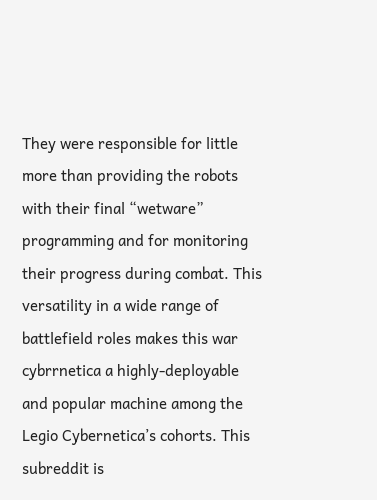They were responsible for little more than providing the robots with their final “wetware” programming and for monitoring their progress during combat. This versatility in a wide range of battlefield roles makes this war cybrrnetica a highly-deployable and popular machine among the Legio Cybernetica’s cohorts. This subreddit is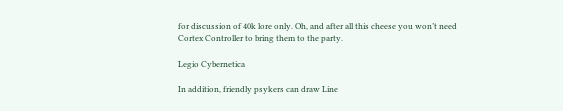for discussion of 40k lore only. Oh, and after all this cheese you won’t need Cortex Controller to bring them to the party.

Legio Cybernetica

In addition, friendly psykers can draw Line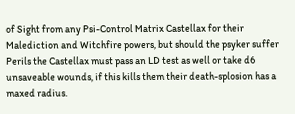of Sight from any Psi-Control Matrix Castellax for their Malediction and Witchfire powers, but should the psyker suffer Perils the Castellax must pass an LD test as well or take d6 unsaveable wounds, if this kills them their death-splosion has a maxed radius.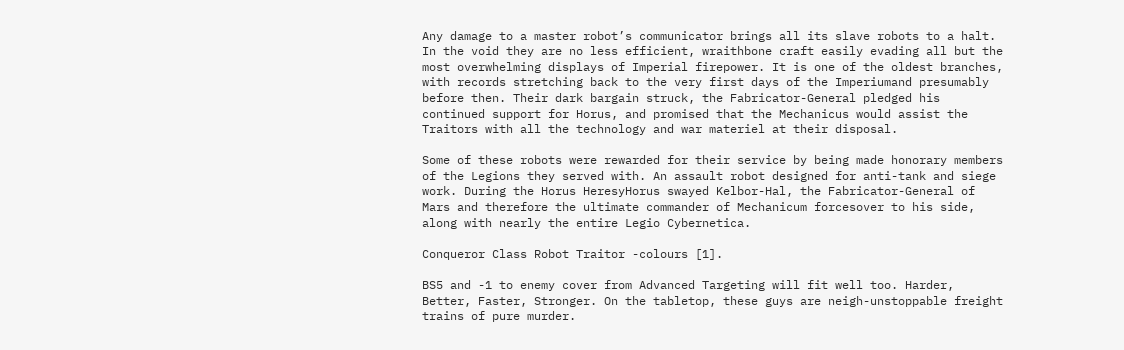Any damage to a master robot’s communicator brings all its slave robots to a halt. In the void they are no less efficient, wraithbone craft easily evading all but the most overwhelming displays of Imperial firepower. It is one of the oldest branches, with records stretching back to the very first days of the Imperiumand presumably before then. Their dark bargain struck, the Fabricator-General pledged his continued support for Horus, and promised that the Mechanicus would assist the Traitors with all the technology and war materiel at their disposal.

Some of these robots were rewarded for their service by being made honorary members of the Legions they served with. An assault robot designed for anti-tank and siege work. During the Horus HeresyHorus swayed Kelbor-Hal, the Fabricator-General of Mars and therefore the ultimate commander of Mechanicum forcesover to his side, along with nearly the entire Legio Cybernetica.

Conqueror Class Robot Traitor -colours [1].

BS5 and -1 to enemy cover from Advanced Targeting will fit well too. Harder, Better, Faster, Stronger. On the tabletop, these guys are neigh-unstoppable freight trains of pure murder.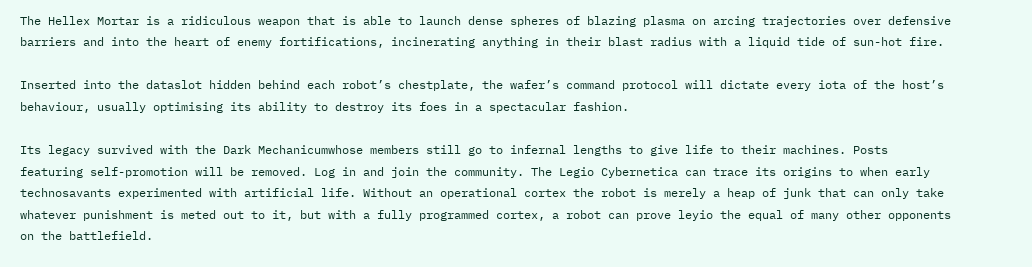The Hellex Mortar is a ridiculous weapon that is able to launch dense spheres of blazing plasma on arcing trajectories over defensive barriers and into the heart of enemy fortifications, incinerating anything in their blast radius with a liquid tide of sun-hot fire.

Inserted into the dataslot hidden behind each robot’s chestplate, the wafer’s command protocol will dictate every iota of the host’s behaviour, usually optimising its ability to destroy its foes in a spectacular fashion.

Its legacy survived with the Dark Mechanicumwhose members still go to infernal lengths to give life to their machines. Posts featuring self-promotion will be removed. Log in and join the community. The Legio Cybernetica can trace its origins to when early technosavants experimented with artificial life. Without an operational cortex the robot is merely a heap of junk that can only take whatever punishment is meted out to it, but with a fully programmed cortex, a robot can prove leyio the equal of many other opponents on the battlefield.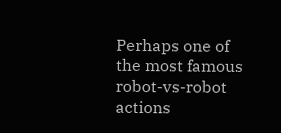Perhaps one of the most famous robot-vs-robot actions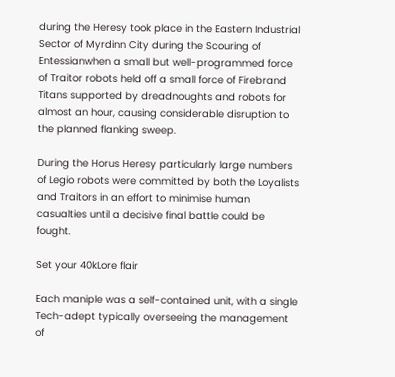during the Heresy took place in the Eastern Industrial Sector of Myrdinn City during the Scouring of Entessianwhen a small but well-programmed force of Traitor robots held off a small force of Firebrand Titans supported by dreadnoughts and robots for almost an hour, causing considerable disruption to the planned flanking sweep.

During the Horus Heresy particularly large numbers of Legio robots were committed by both the Loyalists and Traitors in an effort to minimise human casualties until a decisive final battle could be fought.

Set your 40kLore flair

Each maniple was a self-contained unit, with a single Tech-adept typically overseeing the management of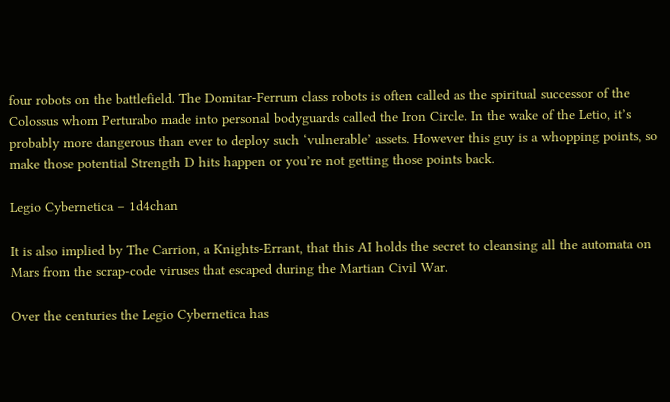four robots on the battlefield. The Domitar-Ferrum class robots is often called as the spiritual successor of the Colossus whom Perturabo made into personal bodyguards called the Iron Circle. In the wake of the Letio, it’s probably more dangerous than ever to deploy such ‘vulnerable’ assets. However this guy is a whopping points, so make those potential Strength D hits happen or you’re not getting those points back.

Legio Cybernetica – 1d4chan

It is also implied by The Carrion, a Knights-Errant, that this AI holds the secret to cleansing all the automata on Mars from the scrap-code viruses that escaped during the Martian Civil War.

Over the centuries the Legio Cybernetica has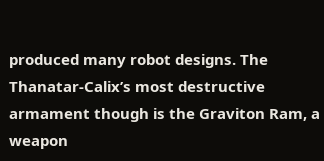produced many robot designs. The Thanatar-Calix’s most destructive armament though is the Graviton Ram, a weapon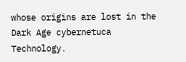whose origins are lost in the Dark Age cybernetuca Technology.